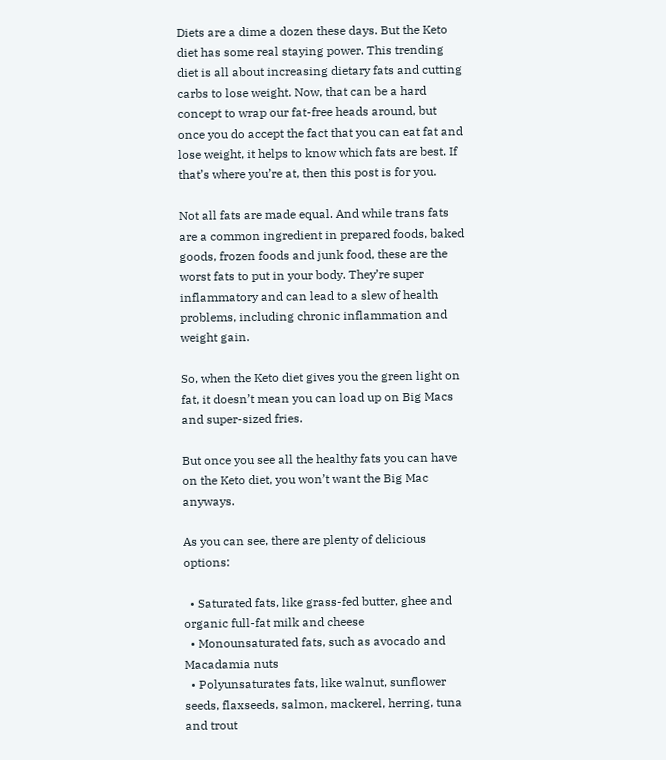Diets are a dime a dozen these days. But the Keto diet has some real staying power. This trending diet is all about increasing dietary fats and cutting carbs to lose weight. Now, that can be a hard concept to wrap our fat-free heads around, but once you do accept the fact that you can eat fat and lose weight, it helps to know which fats are best. If that’s where you’re at, then this post is for you.

Not all fats are made equal. And while trans fats are a common ingredient in prepared foods, baked goods, frozen foods and junk food, these are the worst fats to put in your body. They’re super inflammatory and can lead to a slew of health problems, including chronic inflammation and weight gain.

So, when the Keto diet gives you the green light on fat, it doesn’t mean you can load up on Big Macs and super-sized fries.

But once you see all the healthy fats you can have on the Keto diet, you won’t want the Big Mac anyways.

As you can see, there are plenty of delicious options:

  • Saturated fats, like grass-fed butter, ghee and organic full-fat milk and cheese
  • Monounsaturated fats, such as avocado and Macadamia nuts
  • Polyunsaturates fats, like walnut, sunflower seeds, flaxseeds, salmon, mackerel, herring, tuna and trout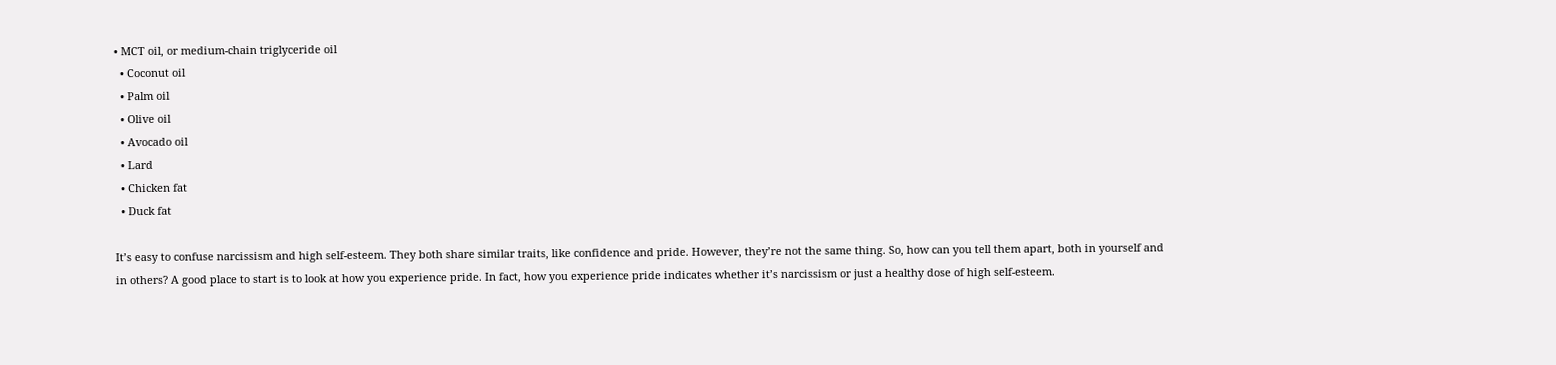• MCT oil, or medium-chain triglyceride oil
  • Coconut oil
  • Palm oil
  • Olive oil
  • Avocado oil
  • Lard
  • Chicken fat
  • Duck fat

It’s easy to confuse narcissism and high self-esteem. They both share similar traits, like confidence and pride. However, they’re not the same thing. So, how can you tell them apart, both in yourself and in others? A good place to start is to look at how you experience pride. In fact, how you experience pride indicates whether it’s narcissism or just a healthy dose of high self-esteem.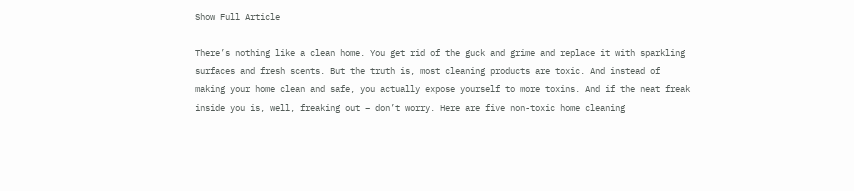Show Full Article

There’s nothing like a clean home. You get rid of the guck and grime and replace it with sparkling surfaces and fresh scents. But the truth is, most cleaning products are toxic. And instead of making your home clean and safe, you actually expose yourself to more toxins. And if the neat freak inside you is, well, freaking out – don’t worry. Here are five non-toxic home cleaning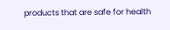products that are safe for health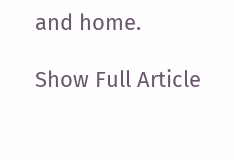and home.

Show Full Article